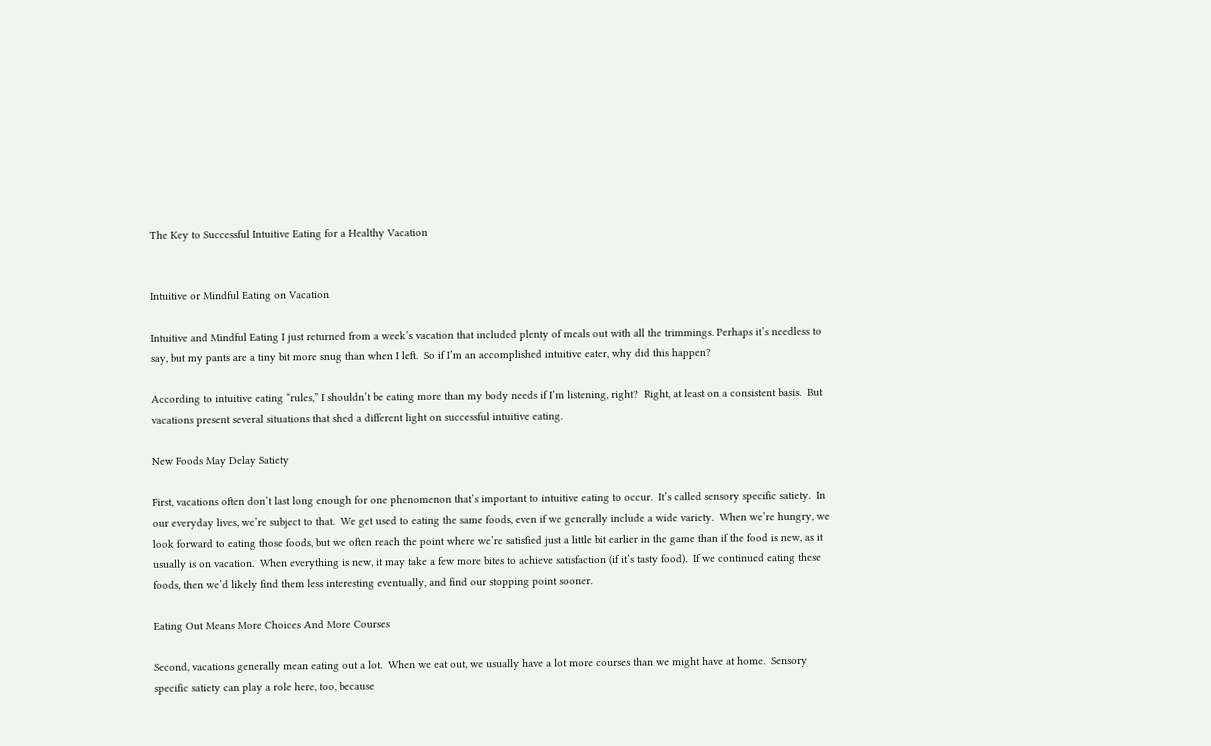The Key to Successful Intuitive Eating for a Healthy Vacation


Intuitive or Mindful Eating on Vacation

Intuitive and Mindful Eating I just returned from a week’s vacation that included plenty of meals out with all the trimmings. Perhaps it’s needless to say, but my pants are a tiny bit more snug than when I left.  So if I’m an accomplished intuitive eater, why did this happen?

According to intuitive eating “rules,” I shouldn’t be eating more than my body needs if I’m listening, right?  Right, at least on a consistent basis.  But vacations present several situations that shed a different light on successful intuitive eating.

New Foods May Delay Satiety

First, vacations often don’t last long enough for one phenomenon that’s important to intuitive eating to occur.  It’s called sensory specific satiety.  In our everyday lives, we’re subject to that.  We get used to eating the same foods, even if we generally include a wide variety.  When we’re hungry, we look forward to eating those foods, but we often reach the point where we’re satisfied just a little bit earlier in the game than if the food is new, as it usually is on vacation.  When everything is new, it may take a few more bites to achieve satisfaction (if it’s tasty food).  If we continued eating these foods, then we’d likely find them less interesting eventually, and find our stopping point sooner.

Eating Out Means More Choices And More Courses

Second, vacations generally mean eating out a lot.  When we eat out, we usually have a lot more courses than we might have at home.  Sensory specific satiety can play a role here, too, because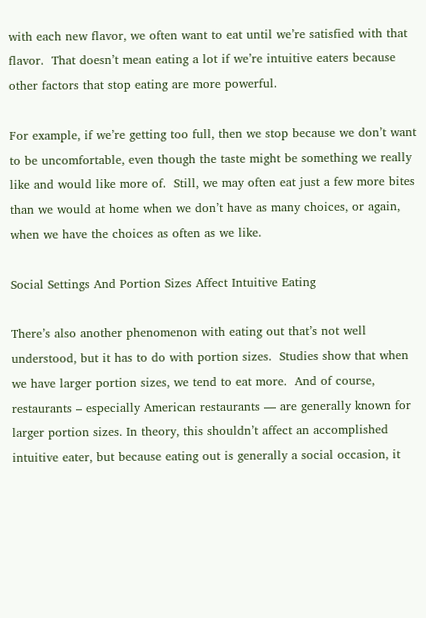with each new flavor, we often want to eat until we’re satisfied with that flavor.  That doesn’t mean eating a lot if we’re intuitive eaters because other factors that stop eating are more powerful.

For example, if we’re getting too full, then we stop because we don’t want to be uncomfortable, even though the taste might be something we really like and would like more of.  Still, we may often eat just a few more bites than we would at home when we don’t have as many choices, or again, when we have the choices as often as we like.

Social Settings And Portion Sizes Affect Intuitive Eating

There’s also another phenomenon with eating out that’s not well understood, but it has to do with portion sizes.  Studies show that when we have larger portion sizes, we tend to eat more.  And of course, restaurants – especially American restaurants — are generally known for larger portion sizes. In theory, this shouldn’t affect an accomplished intuitive eater, but because eating out is generally a social occasion, it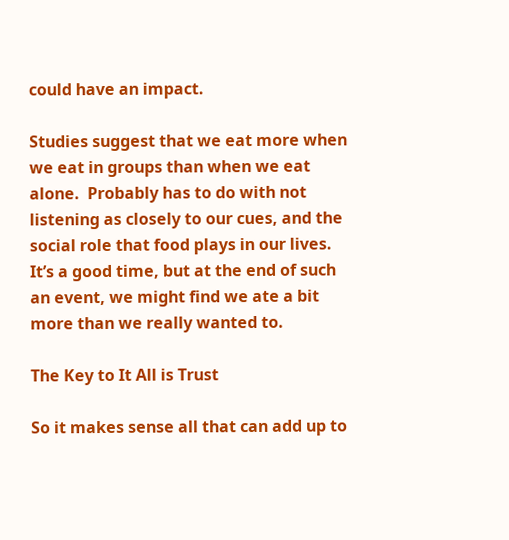could have an impact.

Studies suggest that we eat more when we eat in groups than when we eat alone.  Probably has to do with not listening as closely to our cues, and the social role that food plays in our lives.  It’s a good time, but at the end of such an event, we might find we ate a bit more than we really wanted to.

The Key to It All is Trust

So it makes sense all that can add up to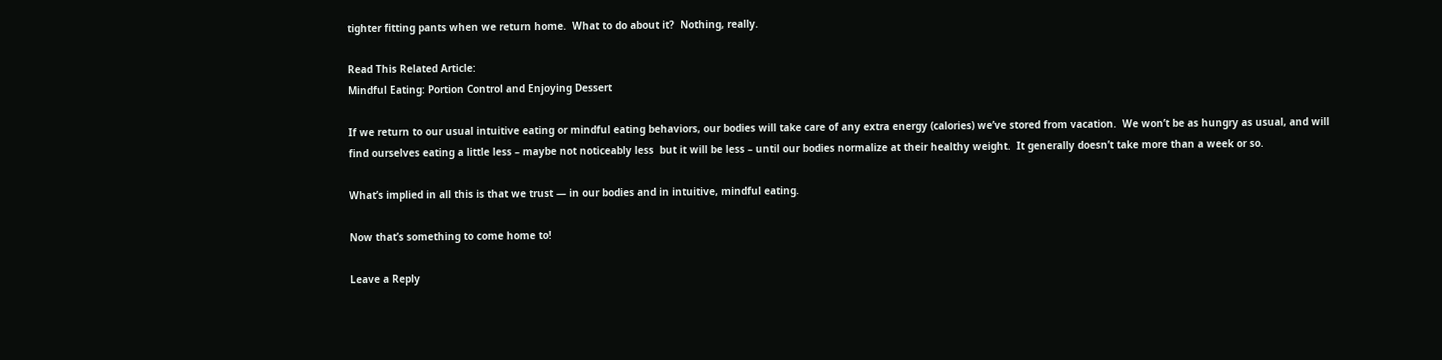tighter fitting pants when we return home.  What to do about it?  Nothing, really.

Read This Related Article:
Mindful Eating: Portion Control and Enjoying Dessert

If we return to our usual intuitive eating or mindful eating behaviors, our bodies will take care of any extra energy (calories) we’ve stored from vacation.  We won’t be as hungry as usual, and will find ourselves eating a little less – maybe not noticeably less  but it will be less – until our bodies normalize at their healthy weight.  It generally doesn’t take more than a week or so.

What’s implied in all this is that we trust — in our bodies and in intuitive, mindful eating.

Now that’s something to come home to!

Leave a Reply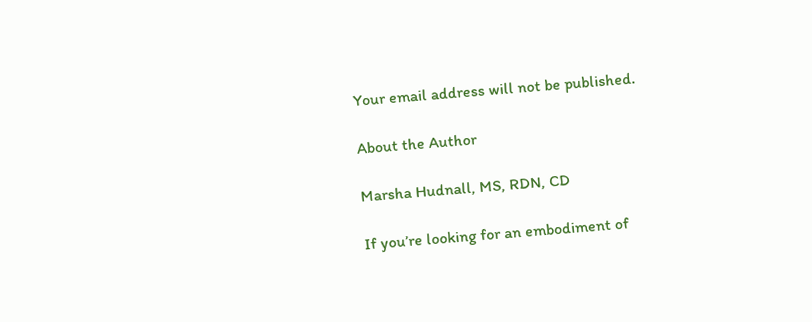Your email address will not be published.

About the Author

Marsha Hudnall, MS, RDN, CD

If you’re looking for an embodiment of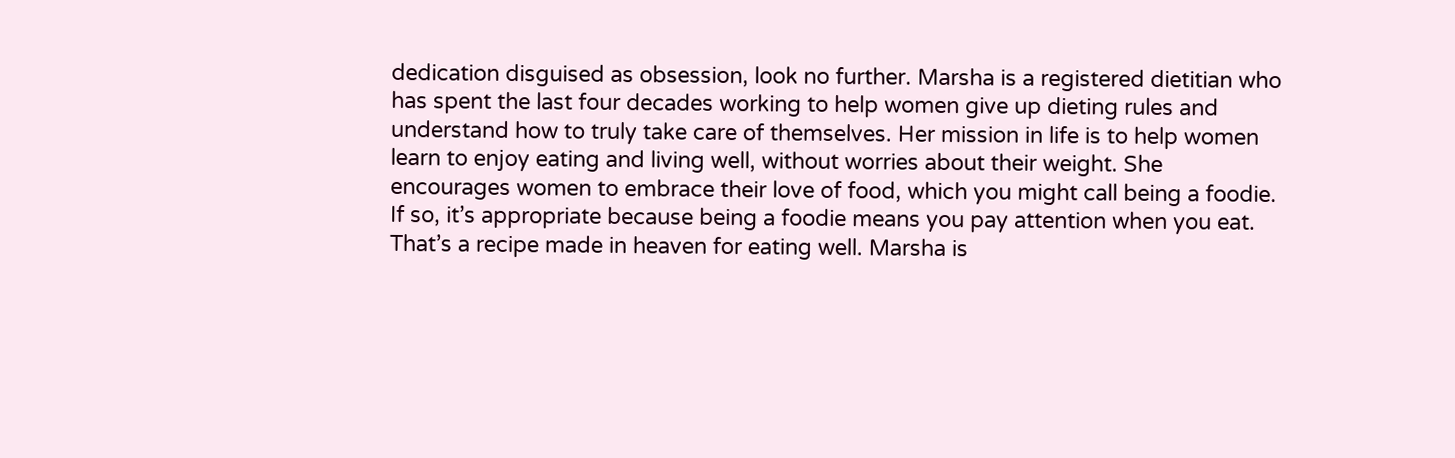dedication disguised as obsession, look no further. Marsha is a registered dietitian who has spent the last four decades working to help women give up dieting rules and understand how to truly take care of themselves. Her mission in life is to help women learn to enjoy eating and living well, without worries about their weight. She encourages women to embrace their love of food, which you might call being a foodie. If so, it’s appropriate because being a foodie means you pay attention when you eat. That’s a recipe made in heaven for eating well. Marsha is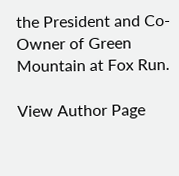the President and Co-Owner of Green Mountain at Fox Run.

View Author Page